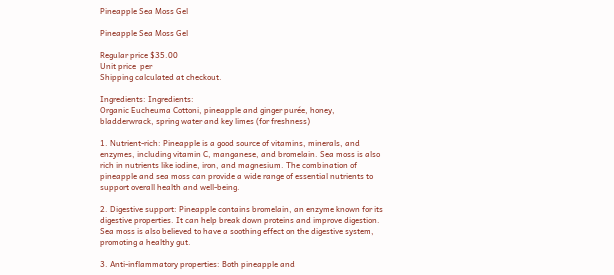Pineapple Sea Moss Gel

Pineapple Sea Moss Gel

Regular price $35.00
Unit price  per
Shipping calculated at checkout.

Ingredients: Ingredients:
Organic Eucheuma Cottoni, pineapple and ginger purée, honey, bladderwrack, spring water and key limes (for freshness)

1. Nutrient-rich: Pineapple is a good source of vitamins, minerals, and enzymes, including vitamin C, manganese, and bromelain. Sea moss is also rich in nutrients like iodine, iron, and magnesium. The combination of pineapple and sea moss can provide a wide range of essential nutrients to support overall health and well-being.

2. Digestive support: Pineapple contains bromelain, an enzyme known for its digestive properties. It can help break down proteins and improve digestion. Sea moss is also believed to have a soothing effect on the digestive system, promoting a healthy gut.

3. Anti-inflammatory properties: Both pineapple and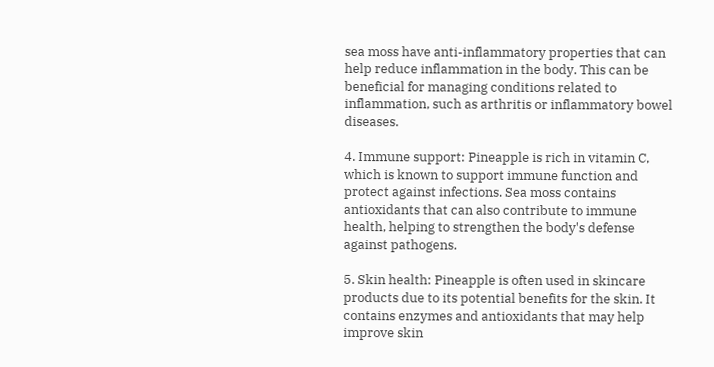sea moss have anti-inflammatory properties that can help reduce inflammation in the body. This can be beneficial for managing conditions related to inflammation, such as arthritis or inflammatory bowel diseases.

4. Immune support: Pineapple is rich in vitamin C, which is known to support immune function and protect against infections. Sea moss contains antioxidants that can also contribute to immune health, helping to strengthen the body's defense against pathogens.

5. Skin health: Pineapple is often used in skincare products due to its potential benefits for the skin. It contains enzymes and antioxidants that may help improve skin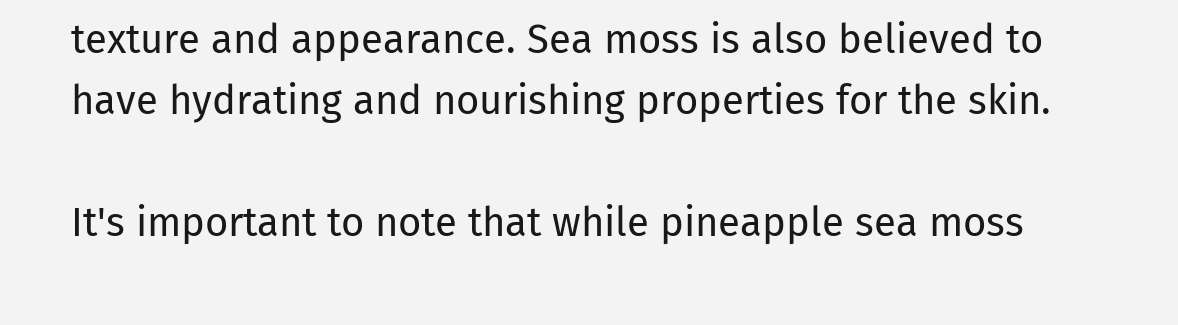texture and appearance. Sea moss is also believed to have hydrating and nourishing properties for the skin.

It's important to note that while pineapple sea moss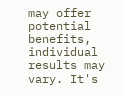may offer potential benefits, individual results may vary. It's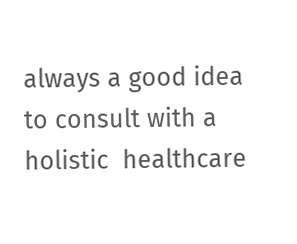always a good idea to consult with a holistic  healthcare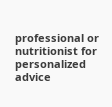professional or nutritionist for personalized advice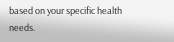based on your specific health needs.